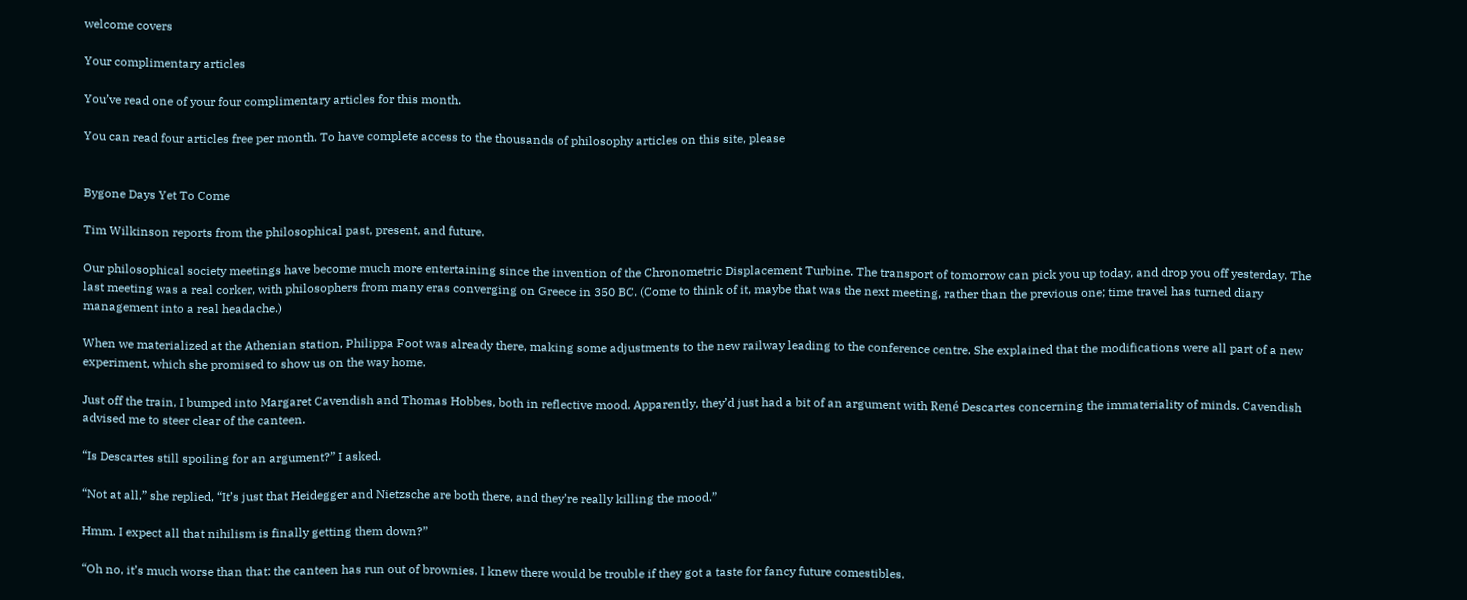welcome covers

Your complimentary articles

You’ve read one of your four complimentary articles for this month.

You can read four articles free per month. To have complete access to the thousands of philosophy articles on this site, please


Bygone Days Yet To Come

Tim Wilkinson reports from the philosophical past, present, and future.

Our philosophical society meetings have become much more entertaining since the invention of the Chronometric Displacement Turbine. The transport of tomorrow can pick you up today, and drop you off yesterday. The last meeting was a real corker, with philosophers from many eras converging on Greece in 350 BC. (Come to think of it, maybe that was the next meeting, rather than the previous one; time travel has turned diary management into a real headache.)

When we materialized at the Athenian station, Philippa Foot was already there, making some adjustments to the new railway leading to the conference centre. She explained that the modifications were all part of a new experiment, which she promised to show us on the way home.

Just off the train, I bumped into Margaret Cavendish and Thomas Hobbes, both in reflective mood. Apparently, they’d just had a bit of an argument with René Descartes concerning the immateriality of minds. Cavendish advised me to steer clear of the canteen.

“Is Descartes still spoiling for an argument?” I asked.

“Not at all,” she replied, “It’s just that Heidegger and Nietzsche are both there, and they’re really killing the mood.”

Hmm. I expect all that nihilism is finally getting them down?”

“Oh no, it’s much worse than that: the canteen has run out of brownies. I knew there would be trouble if they got a taste for fancy future comestibles.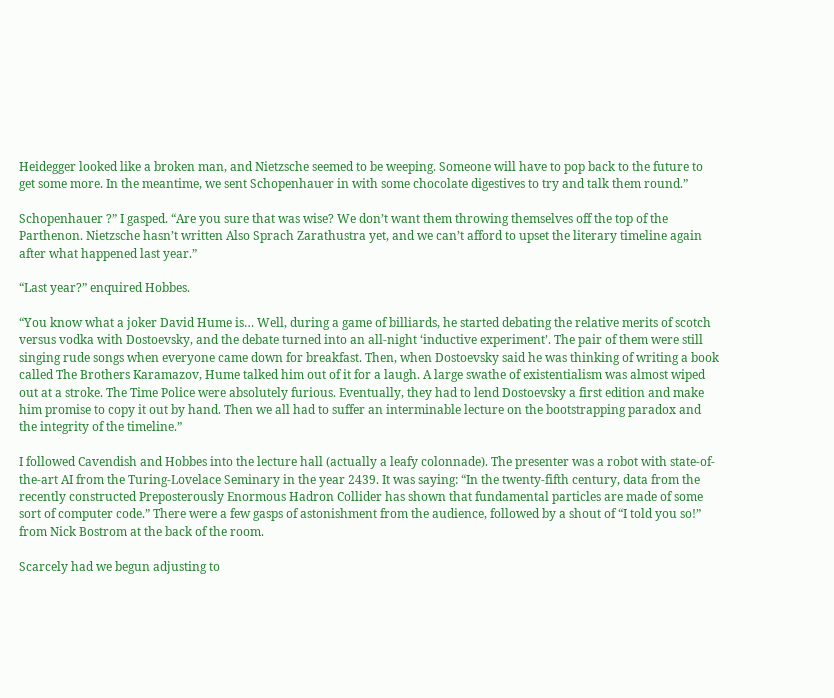Heidegger looked like a broken man, and Nietzsche seemed to be weeping. Someone will have to pop back to the future to get some more. In the meantime, we sent Schopenhauer in with some chocolate digestives to try and talk them round.”

Schopenhauer ?” I gasped. “Are you sure that was wise? We don’t want them throwing themselves off the top of the Parthenon. Nietzsche hasn’t written Also Sprach Zarathustra yet, and we can’t afford to upset the literary timeline again after what happened last year.”

“Last year?” enquired Hobbes.

“You know what a joker David Hume is… Well, during a game of billiards, he started debating the relative merits of scotch versus vodka with Dostoevsky, and the debate turned into an all-night ‘inductive experiment’. The pair of them were still singing rude songs when everyone came down for breakfast. Then, when Dostoevsky said he was thinking of writing a book called The Brothers Karamazov, Hume talked him out of it for a laugh. A large swathe of existentialism was almost wiped out at a stroke. The Time Police were absolutely furious. Eventually, they had to lend Dostoevsky a first edition and make him promise to copy it out by hand. Then we all had to suffer an interminable lecture on the bootstrapping paradox and the integrity of the timeline.”

I followed Cavendish and Hobbes into the lecture hall (actually a leafy colonnade). The presenter was a robot with state-of-the-art AI from the Turing-Lovelace Seminary in the year 2439. It was saying: “In the twenty-fifth century, data from the recently constructed Preposterously Enormous Hadron Collider has shown that fundamental particles are made of some sort of computer code.” There were a few gasps of astonishment from the audience, followed by a shout of “I told you so!” from Nick Bostrom at the back of the room.

Scarcely had we begun adjusting to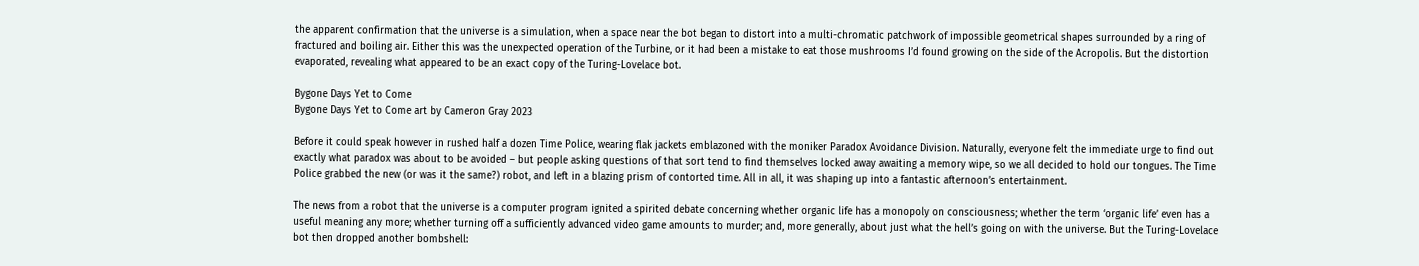the apparent confirmation that the universe is a simulation, when a space near the bot began to distort into a multi-chromatic patchwork of impossible geometrical shapes surrounded by a ring of fractured and boiling air. Either this was the unexpected operation of the Turbine, or it had been a mistake to eat those mushrooms I’d found growing on the side of the Acropolis. But the distortion evaporated, revealing what appeared to be an exact copy of the Turing-Lovelace bot.

Bygone Days Yet to Come
Bygone Days Yet to Come art by Cameron Gray 2023

Before it could speak however in rushed half a dozen Time Police, wearing flak jackets emblazoned with the moniker Paradox Avoidance Division. Naturally, everyone felt the immediate urge to find out exactly what paradox was about to be avoided – but people asking questions of that sort tend to find themselves locked away awaiting a memory wipe, so we all decided to hold our tongues. The Time Police grabbed the new (or was it the same?) robot, and left in a blazing prism of contorted time. All in all, it was shaping up into a fantastic afternoon’s entertainment.

The news from a robot that the universe is a computer program ignited a spirited debate concerning whether organic life has a monopoly on consciousness; whether the term ‘organic life’ even has a useful meaning any more; whether turning off a sufficiently advanced video game amounts to murder; and, more generally, about just what the hell’s going on with the universe. But the Turing-Lovelace bot then dropped another bombshell: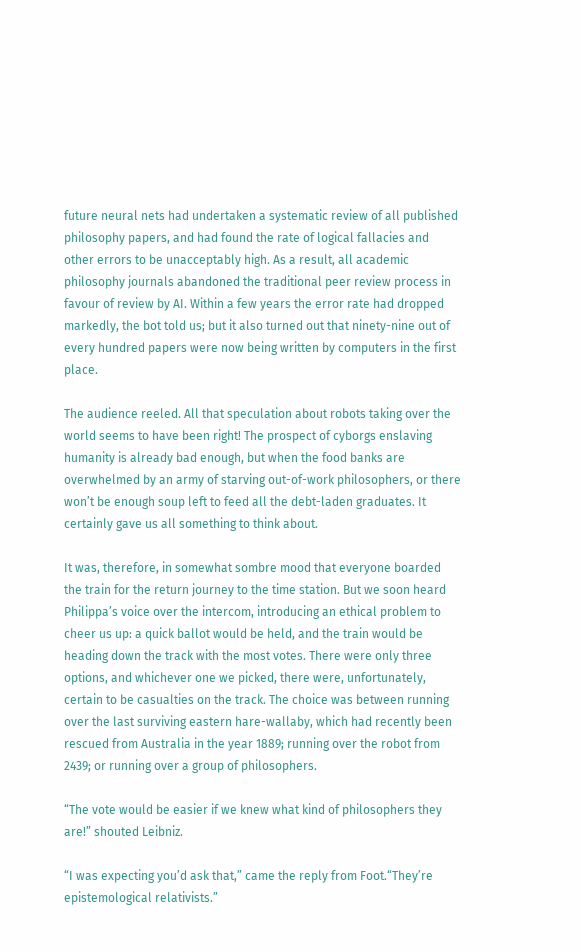future neural nets had undertaken a systematic review of all published philosophy papers, and had found the rate of logical fallacies and other errors to be unacceptably high. As a result, all academic philosophy journals abandoned the traditional peer review process in favour of review by AI. Within a few years the error rate had dropped markedly, the bot told us; but it also turned out that ninety-nine out of every hundred papers were now being written by computers in the first place.

The audience reeled. All that speculation about robots taking over the world seems to have been right! The prospect of cyborgs enslaving humanity is already bad enough, but when the food banks are overwhelmed by an army of starving out-of-work philosophers, or there won’t be enough soup left to feed all the debt-laden graduates. It certainly gave us all something to think about.

It was, therefore, in somewhat sombre mood that everyone boarded the train for the return journey to the time station. But we soon heard Philippa’s voice over the intercom, introducing an ethical problem to cheer us up: a quick ballot would be held, and the train would be heading down the track with the most votes. There were only three options, and whichever one we picked, there were, unfortunately, certain to be casualties on the track. The choice was between running over the last surviving eastern hare-wallaby, which had recently been rescued from Australia in the year 1889; running over the robot from 2439; or running over a group of philosophers.

“The vote would be easier if we knew what kind of philosophers they are!” shouted Leibniz.

“I was expecting you’d ask that,” came the reply from Foot.“They’re epistemological relativists.”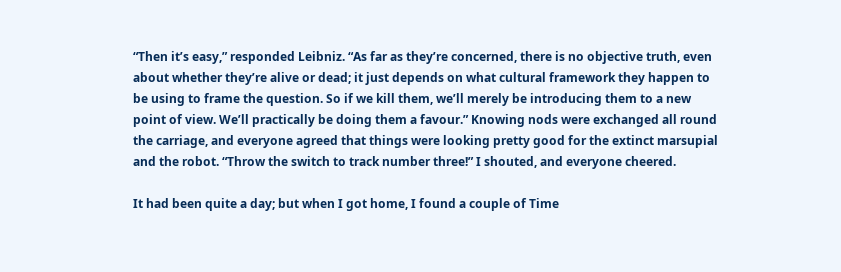“Then it’s easy,” responded Leibniz. “As far as they’re concerned, there is no objective truth, even about whether they’re alive or dead; it just depends on what cultural framework they happen to be using to frame the question. So if we kill them, we’ll merely be introducing them to a new point of view. We’ll practically be doing them a favour.” Knowing nods were exchanged all round the carriage, and everyone agreed that things were looking pretty good for the extinct marsupial and the robot. “Throw the switch to track number three!” I shouted, and everyone cheered.

It had been quite a day; but when I got home, I found a couple of Time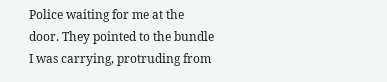Police waiting for me at the door. They pointed to the bundle I was carrying, protruding from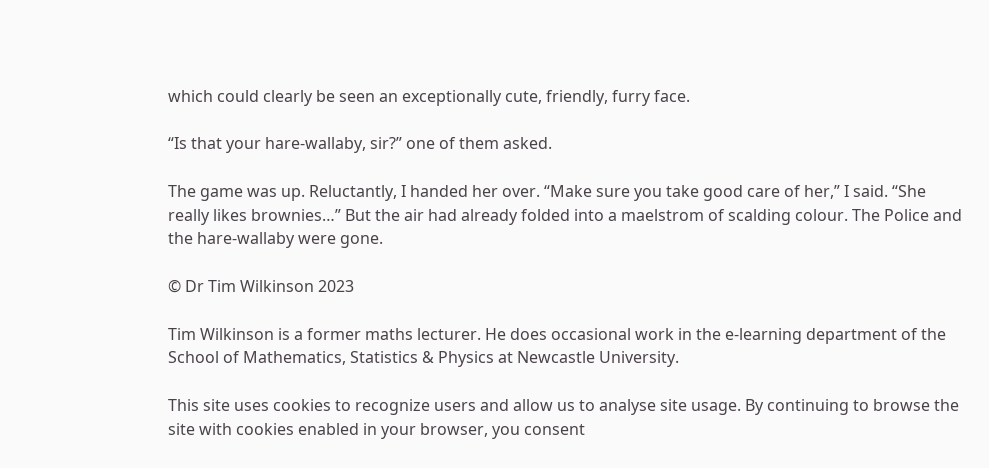which could clearly be seen an exceptionally cute, friendly, furry face.

“Is that your hare-wallaby, sir?” one of them asked.

The game was up. Reluctantly, I handed her over. “Make sure you take good care of her,” I said. “She really likes brownies…” But the air had already folded into a maelstrom of scalding colour. The Police and the hare-wallaby were gone.

© Dr Tim Wilkinson 2023

Tim Wilkinson is a former maths lecturer. He does occasional work in the e-learning department of the School of Mathematics, Statistics & Physics at Newcastle University.

This site uses cookies to recognize users and allow us to analyse site usage. By continuing to browse the site with cookies enabled in your browser, you consent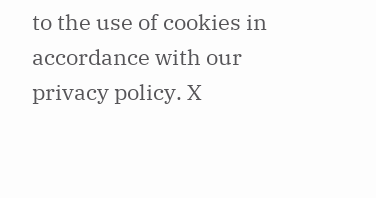to the use of cookies in accordance with our privacy policy. X